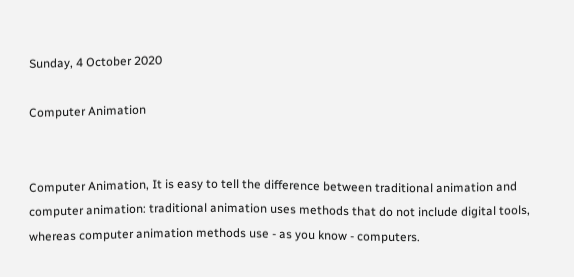Sunday, 4 October 2020

Computer Animation


Computer Animation, It is easy to tell the difference between traditional animation and computer animation: traditional animation uses methods that do not include digital tools, whereas computer animation methods use - as you know - computers.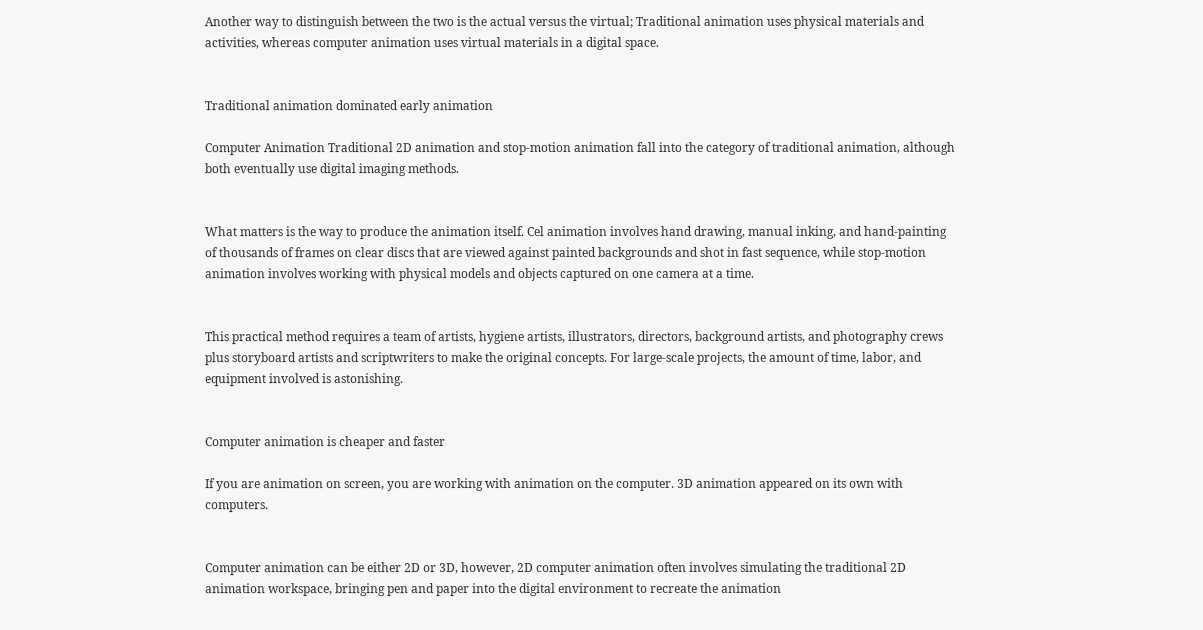Another way to distinguish between the two is the actual versus the virtual; Traditional animation uses physical materials and activities, whereas computer animation uses virtual materials in a digital space.


Traditional animation dominated early animation

Computer Animation Traditional 2D animation and stop-motion animation fall into the category of traditional animation, although both eventually use digital imaging methods.


What matters is the way to produce the animation itself. Cel animation involves hand drawing, manual inking, and hand-painting of thousands of frames on clear discs that are viewed against painted backgrounds and shot in fast sequence, while stop-motion animation involves working with physical models and objects captured on one camera at a time.


This practical method requires a team of artists, hygiene artists, illustrators, directors, background artists, and photography crews plus storyboard artists and scriptwriters to make the original concepts. For large-scale projects, the amount of time, labor, and equipment involved is astonishing.


Computer animation is cheaper and faster

If you are animation on screen, you are working with animation on the computer. 3D animation appeared on its own with computers.


Computer animation can be either 2D or 3D, however, 2D computer animation often involves simulating the traditional 2D animation workspace, bringing pen and paper into the digital environment to recreate the animation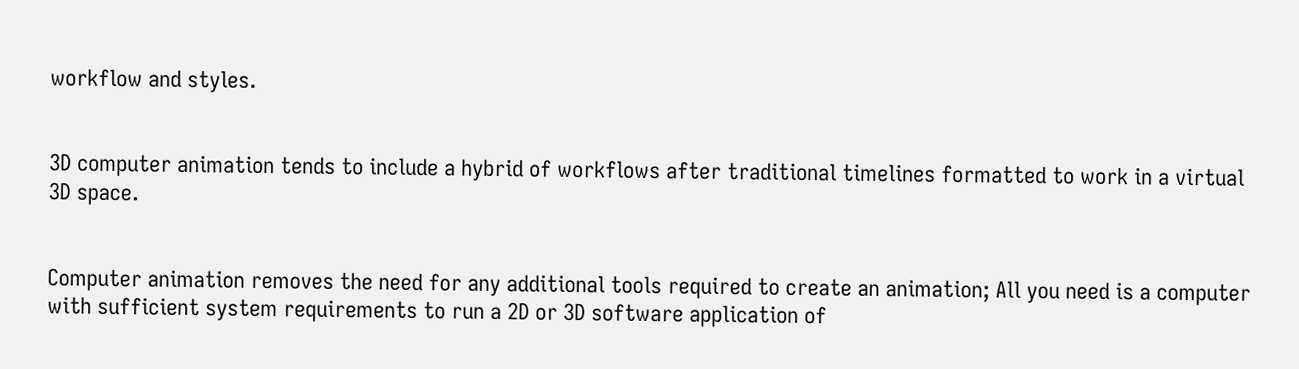workflow and styles.


3D computer animation tends to include a hybrid of workflows after traditional timelines formatted to work in a virtual 3D space.


Computer animation removes the need for any additional tools required to create an animation; All you need is a computer with sufficient system requirements to run a 2D or 3D software application of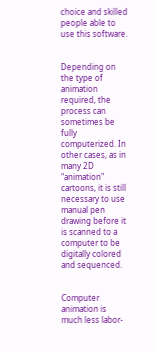choice and skilled people able to use this software.


Depending on the type of animation required, the process can sometimes be fully computerized. In other cases, as in many 2D "animation" cartoons, it is still necessary to use manual pen drawing before it is scanned to a computer to be digitally colored and sequenced.


Computer animation is much less labor-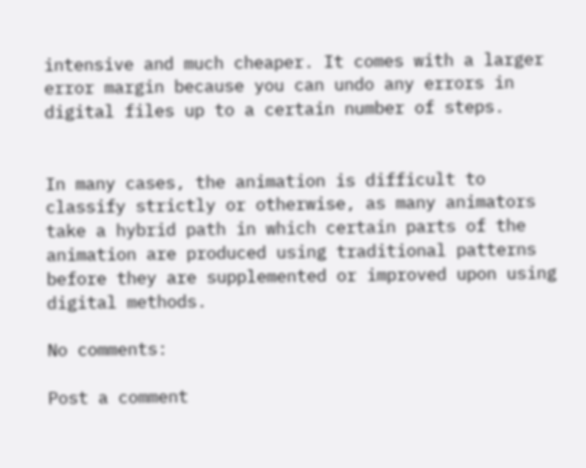intensive and much cheaper. It comes with a larger error margin because you can undo any errors in digital files up to a certain number of steps.


In many cases, the animation is difficult to classify strictly or otherwise, as many animators take a hybrid path in which certain parts of the animation are produced using traditional patterns before they are supplemented or improved upon using digital methods.

No comments:

Post a comment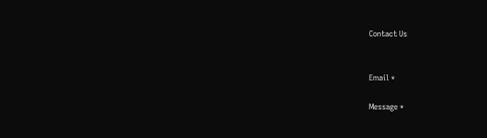Contact Us


Email *

Message *